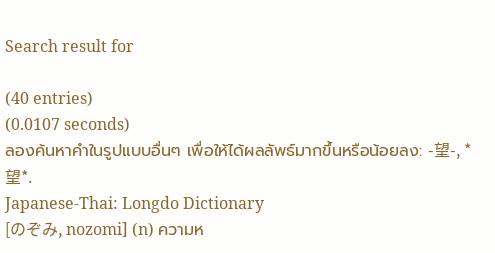Search result for

(40 entries)
(0.0107 seconds)
ลองค้นหาคำในรูปแบบอื่นๆ เพื่อให้ได้ผลลัพธ์มากขึ้นหรือน้อยลง: -望-, *望*.
Japanese-Thai: Longdo Dictionary
[のぞみ, nozomi] (n) ความห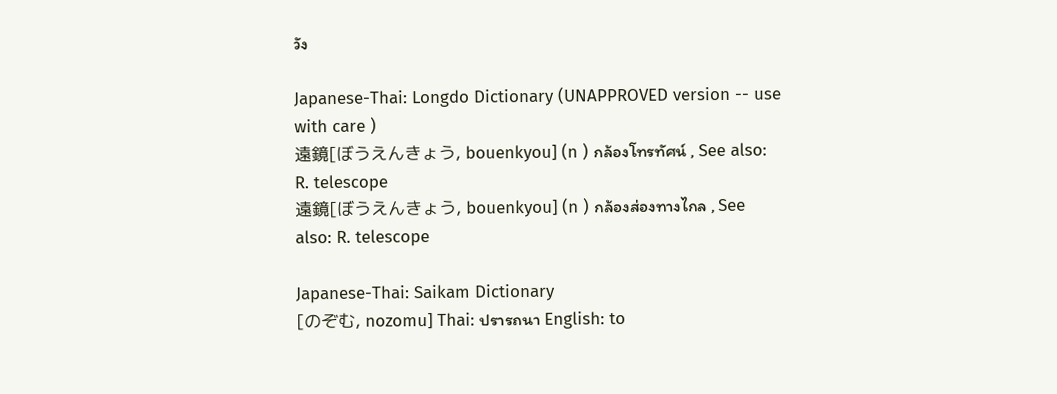วัง

Japanese-Thai: Longdo Dictionary (UNAPPROVED version -- use with care )
遠鏡[ぼうえんきょう, bouenkyou] (n ) กล้องโทรทัศน์ , See also: R. telescope
遠鏡[ぼうえんきょう, bouenkyou] (n ) กล้องส่องทางไกล , See also: R. telescope

Japanese-Thai: Saikam Dictionary
[のぞむ, nozomu] Thai: ปรารถนา English: to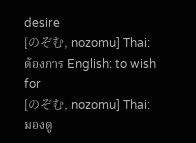desire
[のぞむ, nozomu] Thai: ต้องการ English: to wish for
[のぞむ, nozomu] Thai: มองดู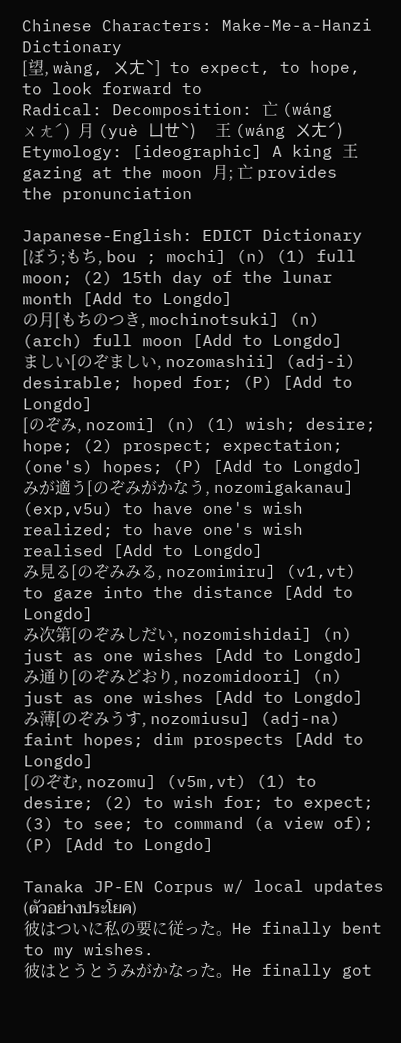Chinese Characters: Make-Me-a-Hanzi Dictionary
[望, wàng, ㄨㄤˋ] to expect, to hope, to look forward to
Radical: Decomposition: 亡 (wáng ㄨㄤˊ)  月 (yuè ㄩㄝˋ)  王 (wáng ㄨㄤˊ)
Etymology: [ideographic] A king 王 gazing at the moon 月; 亡 provides the pronunciation

Japanese-English: EDICT Dictionary
[ぼう;もち, bou ; mochi] (n) (1) full moon; (2) 15th day of the lunar month [Add to Longdo]
の月[もちのつき, mochinotsuki] (n) (arch) full moon [Add to Longdo]
ましい[のぞましい, nozomashii] (adj-i) desirable; hoped for; (P) [Add to Longdo]
[のぞみ, nozomi] (n) (1) wish; desire; hope; (2) prospect; expectation; (one's) hopes; (P) [Add to Longdo]
みが適う[のぞみがかなう, nozomigakanau] (exp,v5u) to have one's wish realized; to have one's wish realised [Add to Longdo]
み見る[のぞみみる, nozomimiru] (v1,vt) to gaze into the distance [Add to Longdo]
み次第[のぞみしだい, nozomishidai] (n) just as one wishes [Add to Longdo]
み通り[のぞみどおり, nozomidoori] (n) just as one wishes [Add to Longdo]
み薄[のぞみうす, nozomiusu] (adj-na) faint hopes; dim prospects [Add to Longdo]
[のぞむ, nozomu] (v5m,vt) (1) to desire; (2) to wish for; to expect; (3) to see; to command (a view of); (P) [Add to Longdo]

Tanaka JP-EN Corpus w/ local updates (ตัวอย่างประโยค)
彼はついに私の要に従った。He finally bent to my wishes.
彼はとうとうみがかなった。He finally got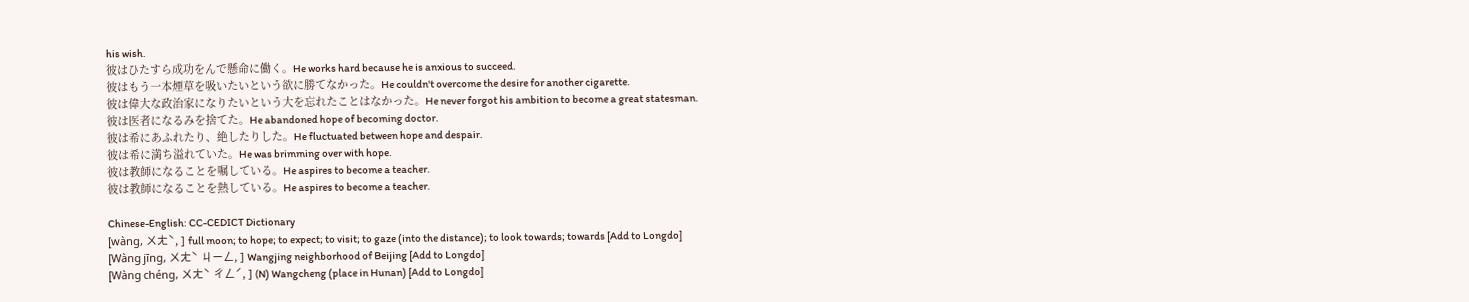his wish.
彼はひたすら成功をんで懸命に働く。He works hard because he is anxious to succeed.
彼はもう一本煙草を吸いたいという欲に勝てなかった。He couldn't overcome the desire for another cigarette.
彼は偉大な政治家になりたいという大を忘れたことはなかった。He never forgot his ambition to become a great statesman.
彼は医者になるみを捨てた。He abandoned hope of becoming doctor.
彼は希にあふれたり、絶したりした。He fluctuated between hope and despair.
彼は希に満ち溢れていた。He was brimming over with hope.
彼は教師になることを嘱している。He aspires to become a teacher.
彼は教師になることを熱している。He aspires to become a teacher.

Chinese-English: CC-CEDICT Dictionary
[wàng, ㄨㄤˋ, ] full moon; to hope; to expect; to visit; to gaze (into the distance); to look towards; towards [Add to Longdo]
[Wàng jīng, ㄨㄤˋ ㄐㄧㄥ, ] Wangjing neighborhood of Beijing [Add to Longdo]
[Wàng chéng, ㄨㄤˋ ㄔㄥˊ, ] (N) Wangcheng (place in Hunan) [Add to Longdo]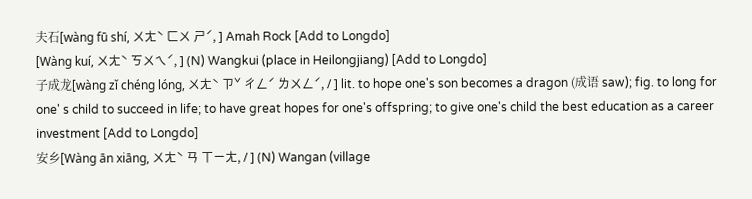夫石[wàng fū shí, ㄨㄤˋ ㄈㄨ ㄕˊ, ] Amah Rock [Add to Longdo]
[Wàng kuí, ㄨㄤˋ ㄎㄨㄟˊ, ] (N) Wangkui (place in Heilongjiang) [Add to Longdo]
子成龙[wàng zǐ chéng lóng, ㄨㄤˋ ㄗˇ ㄔㄥˊ ㄌㄨㄥˊ, / ] lit. to hope one's son becomes a dragon (成语 saw); fig. to long for one' s child to succeed in life; to have great hopes for one's offspring; to give one's child the best education as a career investment [Add to Longdo]
安乡[Wàng ān xiāng, ㄨㄤˋ ㄢ ㄒㄧㄤ, / ] (N) Wangan (village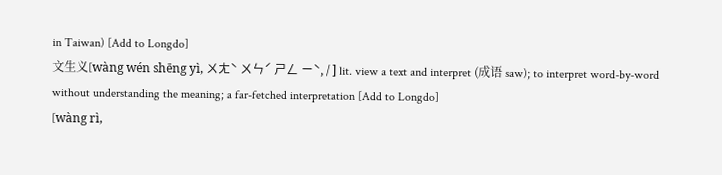in Taiwan) [Add to Longdo]
文生义[wàng wén shēng yì, ㄨㄤˋ ㄨㄣˊ ㄕㄥ ㄧˋ, / ] lit. view a text and interpret (成语 saw); to interpret word-by-word without understanding the meaning; a far-fetched interpretation [Add to Longdo]
[wàng rì,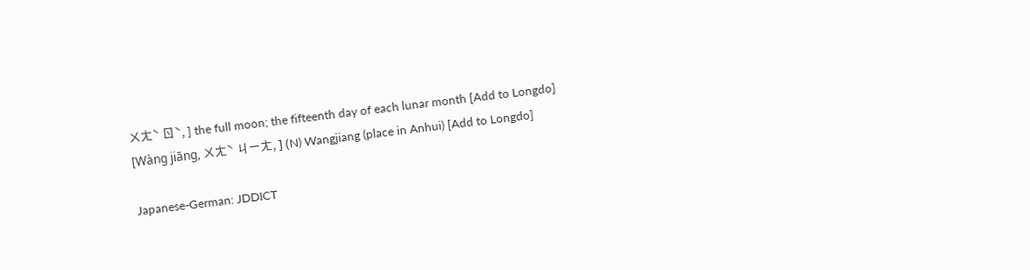ㄨㄤˋ ㄖˋ, ] the full moon; the fifteenth day of each lunar month [Add to Longdo]
[Wàng jiāng, ㄨㄤˋ ㄐㄧㄤ, ] (N) Wangjiang (place in Anhui) [Add to Longdo]

Japanese-German: JDDICT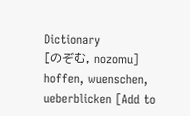Dictionary
[のぞむ, nozomu] hoffen, wuenschen, ueberblicken [Add to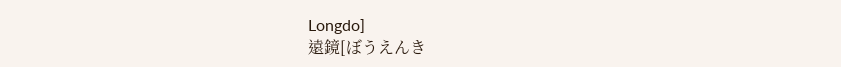Longdo]
遠鏡[ぼうえんき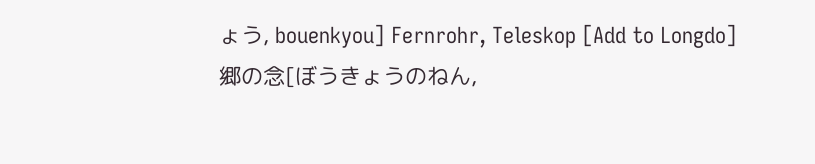ょう, bouenkyou] Fernrohr, Teleskop [Add to Longdo]
郷の念[ぼうきょうのねん,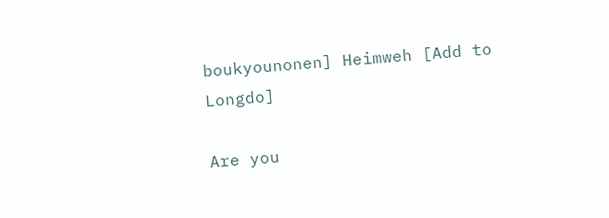boukyounonen] Heimweh [Add to Longdo]

Are you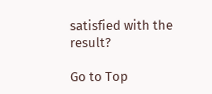satisfied with the result?

Go to Top